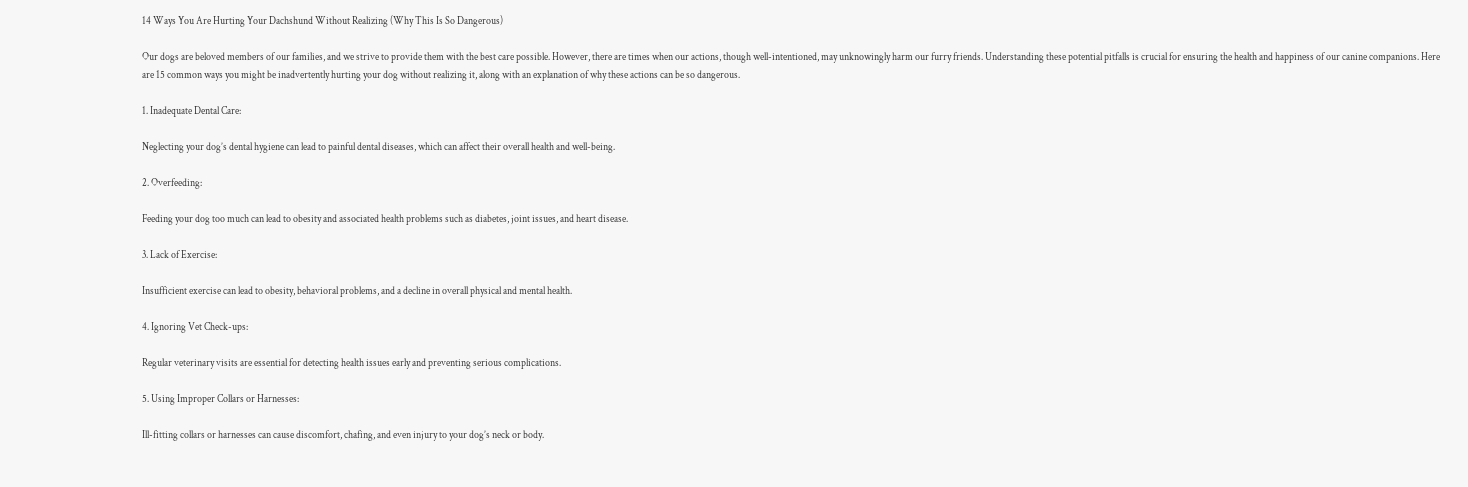14 Ways You Are Hurting Your Dachshund Without Realizing (Why This Is So Dangerous)

Our dogs are beloved members of our families, and we strive to provide them with the best care possible. However, there are times when our actions, though well-intentioned, may unknowingly harm our furry friends. Understanding these potential pitfalls is crucial for ensuring the health and happiness of our canine companions. Here are 15 common ways you might be inadvertently hurting your dog without realizing it, along with an explanation of why these actions can be so dangerous.

1. Inadequate Dental Care:

Neglecting your dog’s dental hygiene can lead to painful dental diseases, which can affect their overall health and well-being.

2. Overfeeding:

Feeding your dog too much can lead to obesity and associated health problems such as diabetes, joint issues, and heart disease.

3. Lack of Exercise:

Insufficient exercise can lead to obesity, behavioral problems, and a decline in overall physical and mental health.

4. Ignoring Vet Check-ups:

Regular veterinary visits are essential for detecting health issues early and preventing serious complications.

5. Using Improper Collars or Harnesses:

Ill-fitting collars or harnesses can cause discomfort, chafing, and even injury to your dog’s neck or body.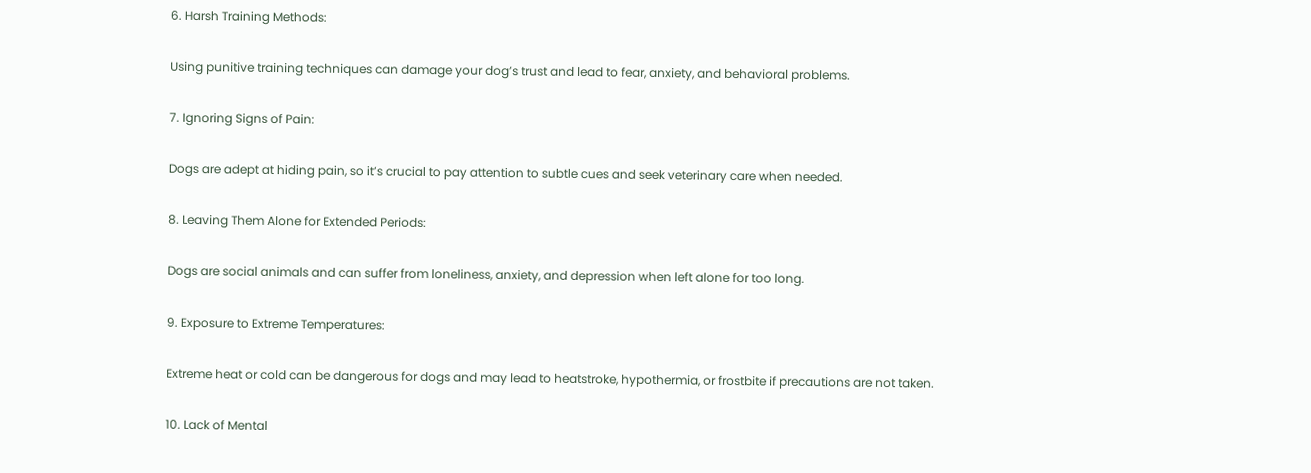6. Harsh Training Methods:

Using punitive training techniques can damage your dog’s trust and lead to fear, anxiety, and behavioral problems.

7. Ignoring Signs of Pain:

Dogs are adept at hiding pain, so it’s crucial to pay attention to subtle cues and seek veterinary care when needed.

8. Leaving Them Alone for Extended Periods:

Dogs are social animals and can suffer from loneliness, anxiety, and depression when left alone for too long.

9. Exposure to Extreme Temperatures:

Extreme heat or cold can be dangerous for dogs and may lead to heatstroke, hypothermia, or frostbite if precautions are not taken.

10. Lack of Mental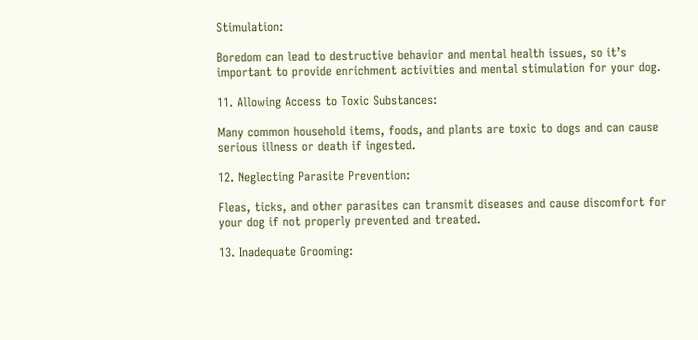Stimulation:

Boredom can lead to destructive behavior and mental health issues, so it’s important to provide enrichment activities and mental stimulation for your dog.

11. Allowing Access to Toxic Substances:

Many common household items, foods, and plants are toxic to dogs and can cause serious illness or death if ingested.

12. Neglecting Parasite Prevention:

Fleas, ticks, and other parasites can transmit diseases and cause discomfort for your dog if not properly prevented and treated.

13. Inadequate Grooming: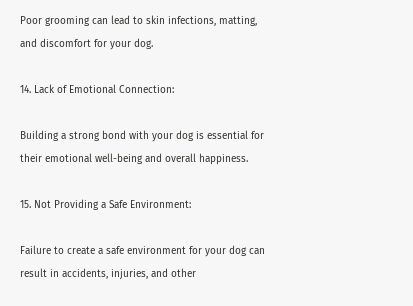Poor grooming can lead to skin infections, matting, and discomfort for your dog.

14. Lack of Emotional Connection:

Building a strong bond with your dog is essential for their emotional well-being and overall happiness.

15. Not Providing a Safe Environment:

Failure to create a safe environment for your dog can result in accidents, injuries, and other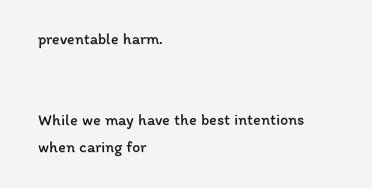preventable harm.


While we may have the best intentions when caring for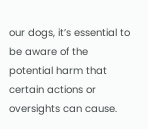our dogs, it’s essential to be aware of the potential harm that certain actions or oversights can cause.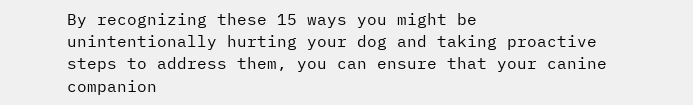By recognizing these 15 ways you might be unintentionally hurting your dog and taking proactive steps to address them, you can ensure that your canine companion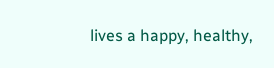lives a happy, healthy,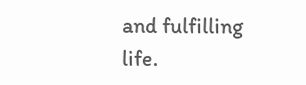and fulfilling life.